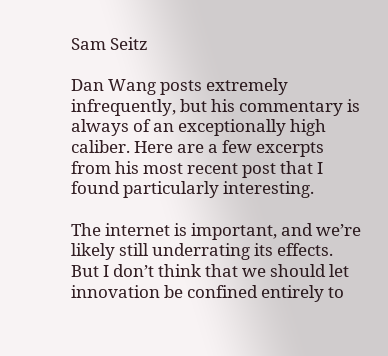Sam Seitz

Dan Wang posts extremely infrequently, but his commentary is always of an exceptionally high caliber. Here are a few excerpts from his most recent post that I found particularly interesting.

The internet is important, and we’re likely still underrating its effects. But I don’t think that we should let innovation be confined entirely to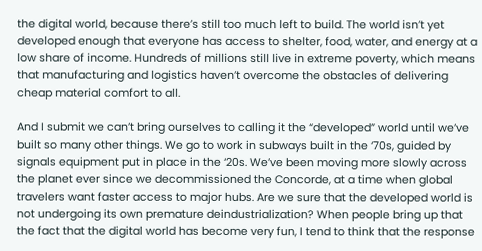the digital world, because there’s still too much left to build. The world isn’t yet developed enough that everyone has access to shelter, food, water, and energy at a low share of income. Hundreds of millions still live in extreme poverty, which means that manufacturing and logistics haven’t overcome the obstacles of delivering cheap material comfort to all.

And I submit we can’t bring ourselves to calling it the “developed” world until we’ve built so many other things. We go to work in subways built in the ‘70s, guided by signals equipment put in place in the ‘20s. We’ve been moving more slowly across the planet ever since we decommissioned the Concorde, at a time when global travelers want faster access to major hubs. Are we sure that the developed world is not undergoing its own premature deindustrialization? When people bring up that the fact that the digital world has become very fun, I tend to think that the response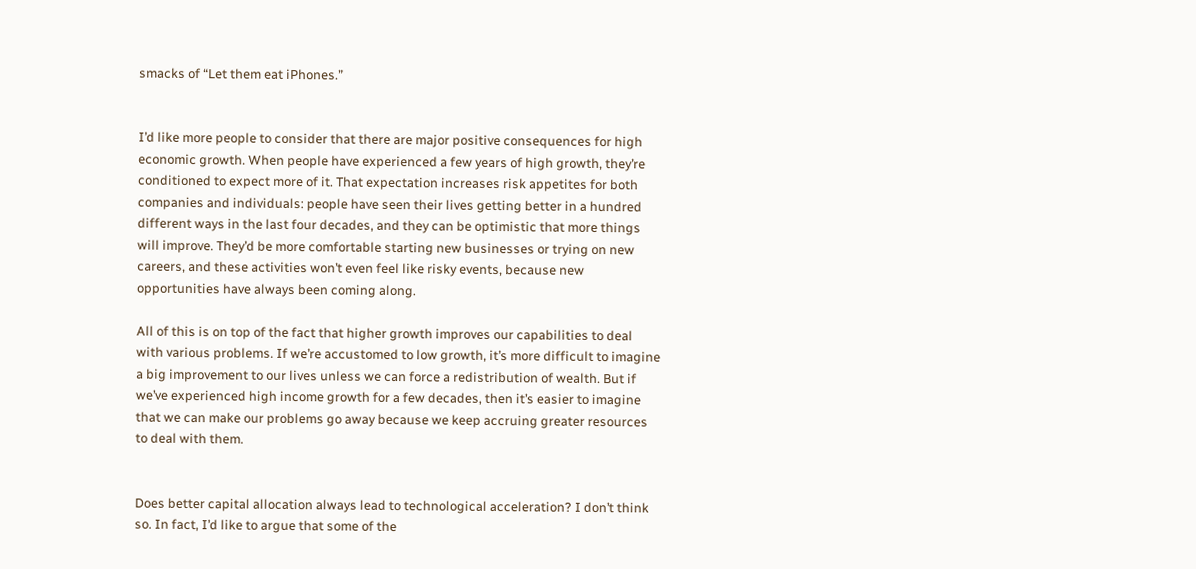smacks of “Let them eat iPhones.”


I’d like more people to consider that there are major positive consequences for high economic growth. When people have experienced a few years of high growth, they’re conditioned to expect more of it. That expectation increases risk appetites for both companies and individuals: people have seen their lives getting better in a hundred different ways in the last four decades, and they can be optimistic that more things will improve. They’d be more comfortable starting new businesses or trying on new careers, and these activities won’t even feel like risky events, because new opportunities have always been coming along.

All of this is on top of the fact that higher growth improves our capabilities to deal with various problems. If we’re accustomed to low growth, it’s more difficult to imagine a big improvement to our lives unless we can force a redistribution of wealth. But if we’ve experienced high income growth for a few decades, then it’s easier to imagine that we can make our problems go away because we keep accruing greater resources to deal with them.


Does better capital allocation always lead to technological acceleration? I don’t think so. In fact, I’d like to argue that some of the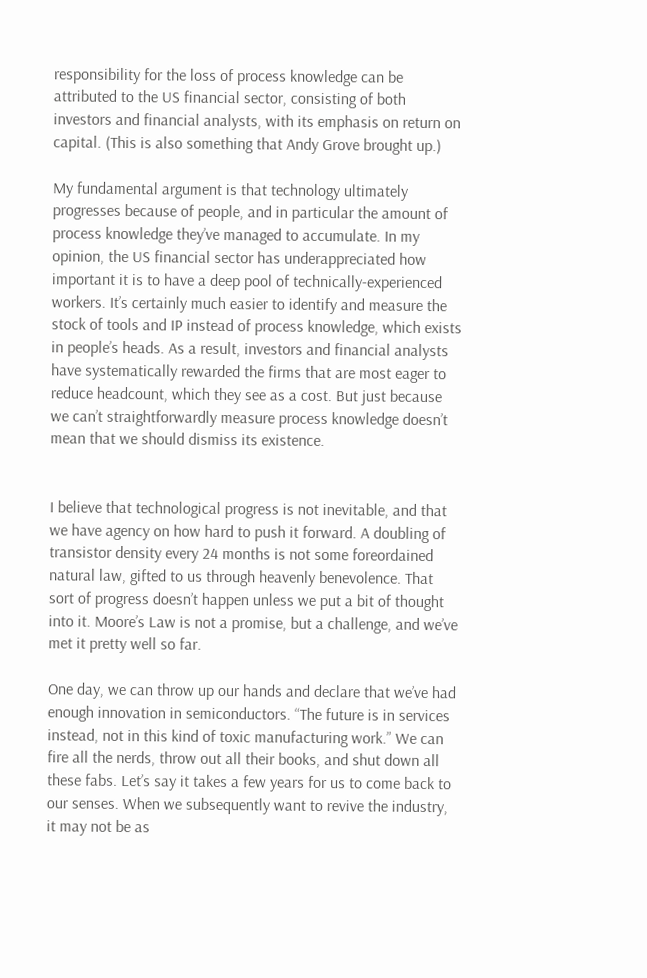responsibility for the loss of process knowledge can be attributed to the US financial sector, consisting of both investors and financial analysts, with its emphasis on return on capital. (This is also something that Andy Grove brought up.)

My fundamental argument is that technology ultimately progresses because of people, and in particular the amount of process knowledge they’ve managed to accumulate. In my opinion, the US financial sector has underappreciated how important it is to have a deep pool of technically-experienced workers. It’s certainly much easier to identify and measure the stock of tools and IP instead of process knowledge, which exists in people’s heads. As a result, investors and financial analysts have systematically rewarded the firms that are most eager to reduce headcount, which they see as a cost. But just because we can’t straightforwardly measure process knowledge doesn’t mean that we should dismiss its existence.


I believe that technological progress is not inevitable, and that we have agency on how hard to push it forward. A doubling of transistor density every 24 months is not some foreordained natural law, gifted to us through heavenly benevolence. That sort of progress doesn’t happen unless we put a bit of thought into it. Moore’s Law is not a promise, but a challenge, and we’ve met it pretty well so far.

One day, we can throw up our hands and declare that we’ve had enough innovation in semiconductors. “The future is in services instead, not in this kind of toxic manufacturing work.” We can fire all the nerds, throw out all their books, and shut down all these fabs. Let’s say it takes a few years for us to come back to our senses. When we subsequently want to revive the industry, it may not be as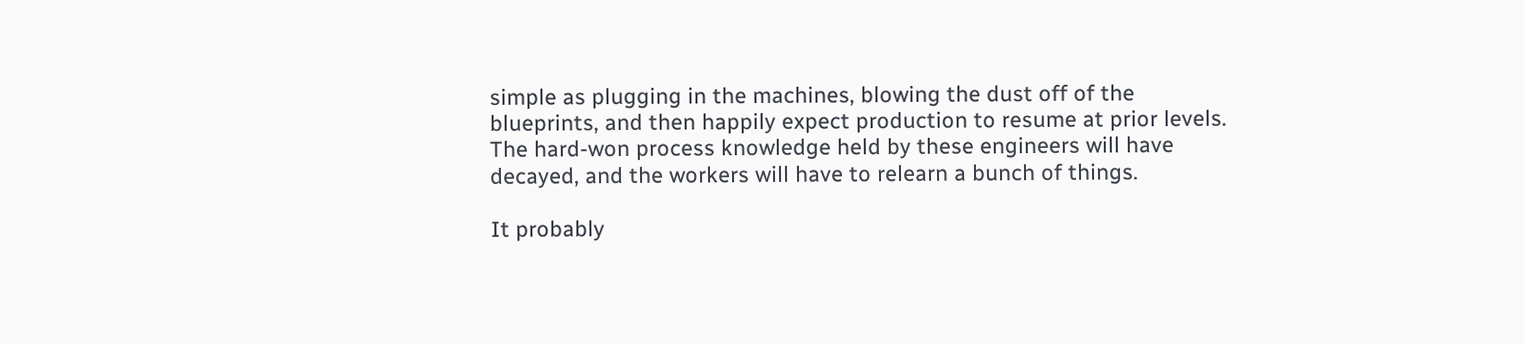simple as plugging in the machines, blowing the dust off of the blueprints, and then happily expect production to resume at prior levels. The hard-won process knowledge held by these engineers will have decayed, and the workers will have to relearn a bunch of things.

It probably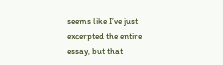seems like I’ve just excerpted the entire essay, but that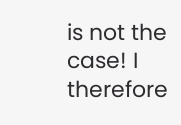is not the case! I therefore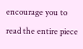encourage you to read the entire piece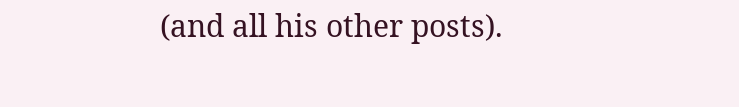(and all his other posts).